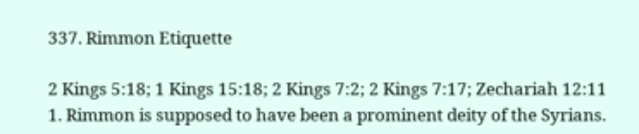337. Rimmon Etiquette

2 Kings 5:18; 1 Kings 15:18; 2 Kings 7:2; 2 Kings 7:17; Zechariah 12:11
1. Rimmon is supposed to have been a prominent deity of the Syrians.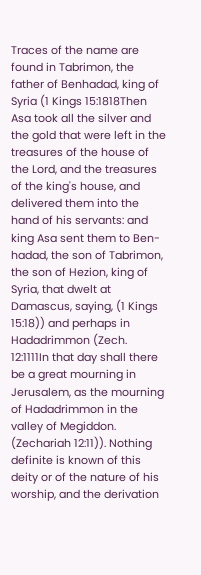Traces of the name are found in Tabrimon, the father of Benhadad, king of Syria (1 Kings 15:1818Then Asa took all the silver and the gold that were left in the treasures of the house of the Lord, and the treasures of the king's house, and delivered them into the hand of his servants: and king Asa sent them to Ben-hadad, the son of Tabrimon, the son of Hezion, king of Syria, that dwelt at Damascus, saying, (1 Kings 15:18)) and perhaps in Hadadrimmon (Zech. 12:1111In that day shall there be a great mourning in Jerusalem, as the mourning of Hadadrimmon in the valley of Megiddon. (Zechariah 12:11)). Nothing definite is known of this deity or of the nature of his worship, and the derivation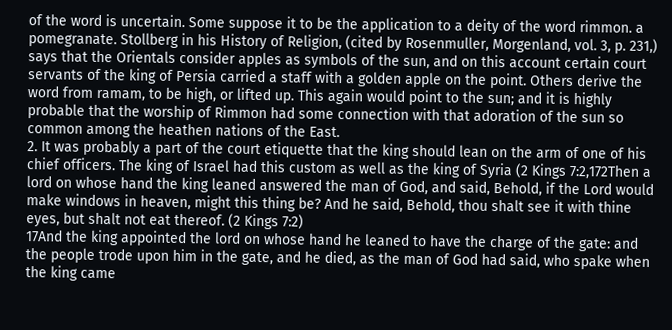of the word is uncertain. Some suppose it to be the application to a deity of the word rimmon. a pomegranate. Stollberg in his History of Religion, (cited by Rosenmuller, Morgenland, vol. 3, p. 231,) says that the Orientals consider apples as symbols of the sun, and on this account certain court servants of the king of Persia carried a staff with a golden apple on the point. Others derive the word from ramam, to be high, or lifted up. This again would point to the sun; and it is highly probable that the worship of Rimmon had some connection with that adoration of the sun so common among the heathen nations of the East.
2. It was probably a part of the court etiquette that the king should lean on the arm of one of his chief officers. The king of Israel had this custom as well as the king of Syria (2 Kings 7:2,172Then a lord on whose hand the king leaned answered the man of God, and said, Behold, if the Lord would make windows in heaven, might this thing be? And he said, Behold, thou shalt see it with thine eyes, but shalt not eat thereof. (2 Kings 7:2)
17And the king appointed the lord on whose hand he leaned to have the charge of the gate: and the people trode upon him in the gate, and he died, as the man of God had said, who spake when the king came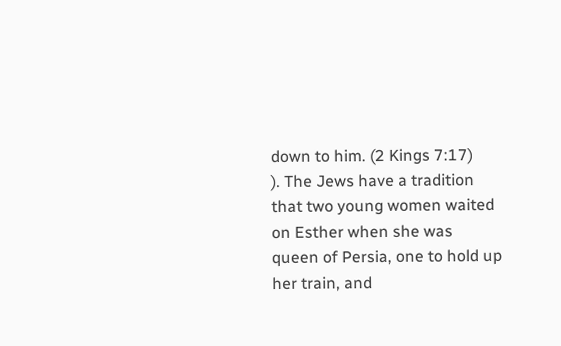down to him. (2 Kings 7:17)
). The Jews have a tradition that two young women waited on Esther when she was queen of Persia, one to hold up her train, and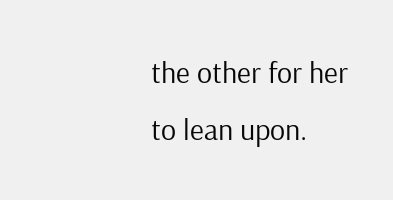the other for her to lean upon.